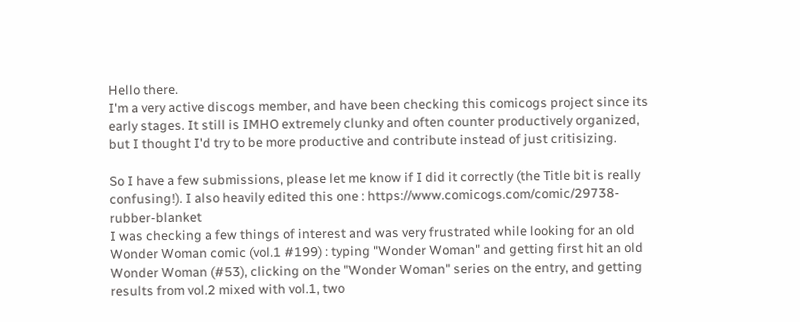Hello there.
I'm a very active discogs member, and have been checking this comicogs project since its early stages. It still is IMHO extremely clunky and often counter productively organized, but I thought I'd try to be more productive and contribute instead of just critisizing.

So I have a few submissions, please let me know if I did it correctly (the Title bit is really confusing!). I also heavily edited this one : https://www.comicogs.com/comic/29738-rubber-blanket
I was checking a few things of interest and was very frustrated while looking for an old Wonder Woman comic (vol.1 #199) : typing "Wonder Woman" and getting first hit an old Wonder Woman (#53), clicking on the "Wonder Woman" series on the entry, and getting results from vol.2 mixed with vol.1, two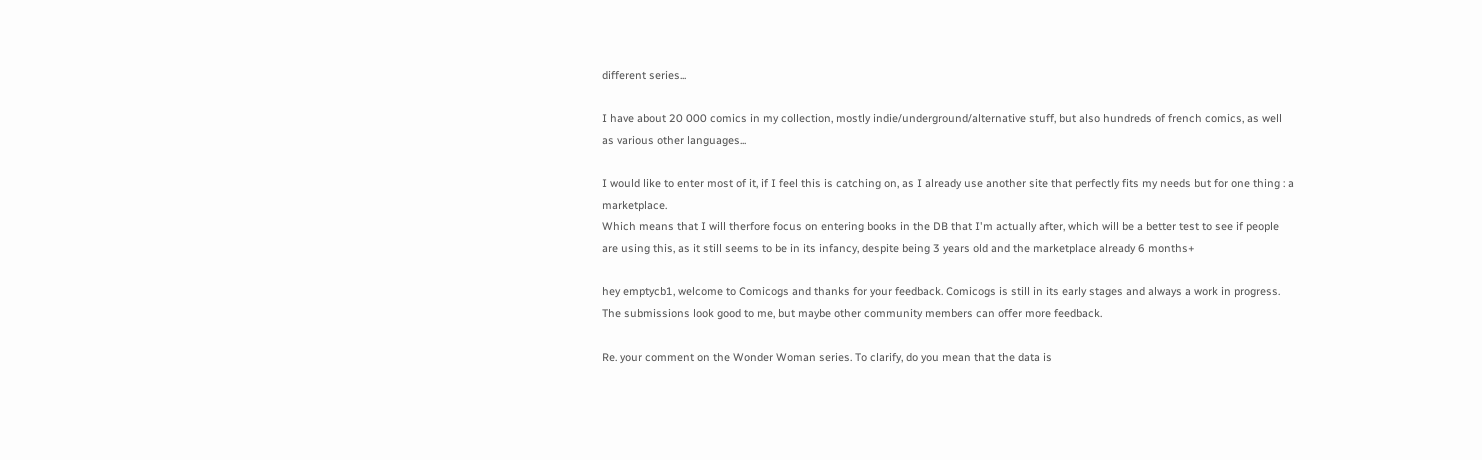different series...

I have about 20 000 comics in my collection, mostly indie/underground/alternative stuff, but also hundreds of french comics, as well as various other languages...

I would like to enter most of it, if I feel this is catching on, as I already use another site that perfectly fits my needs but for one thing : a marketplace.
Which means that I will therfore focus on entering books in the DB that I'm actually after, which will be a better test to see if people are using this, as it still seems to be in its infancy, despite being 3 years old and the marketplace already 6 months+

hey emptycb1, welcome to Comicogs and thanks for your feedback. Comicogs is still in its early stages and always a work in progress. The submissions look good to me, but maybe other community members can offer more feedback.

Re. your comment on the Wonder Woman series. To clarify, do you mean that the data is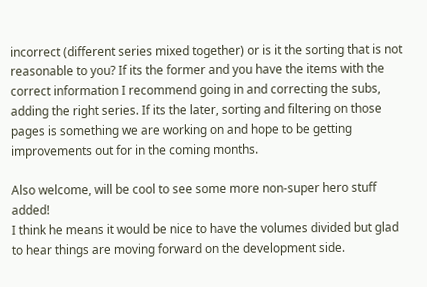incorrect (different series mixed together) or is it the sorting that is not reasonable to you? If its the former and you have the items with the correct information I recommend going in and correcting the subs, adding the right series. If its the later, sorting and filtering on those pages is something we are working on and hope to be getting improvements out for in the coming months.

Also welcome, will be cool to see some more non-super hero stuff added!
I think he means it would be nice to have the volumes divided but glad to hear things are moving forward on the development side.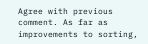Agree with previous comment. As far as improvements to sorting,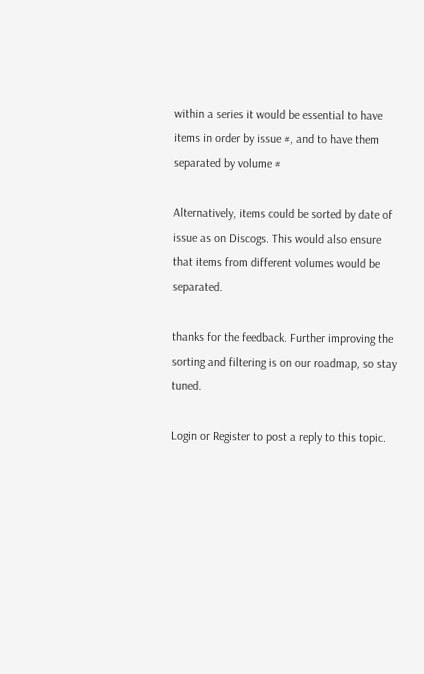within a series it would be essential to have items in order by issue #, and to have them separated by volume #

Alternatively, items could be sorted by date of issue as on Discogs. This would also ensure that items from different volumes would be separated.

thanks for the feedback. Further improving the sorting and filtering is on our roadmap, so stay tuned.

Login or Register to post a reply to this topic.